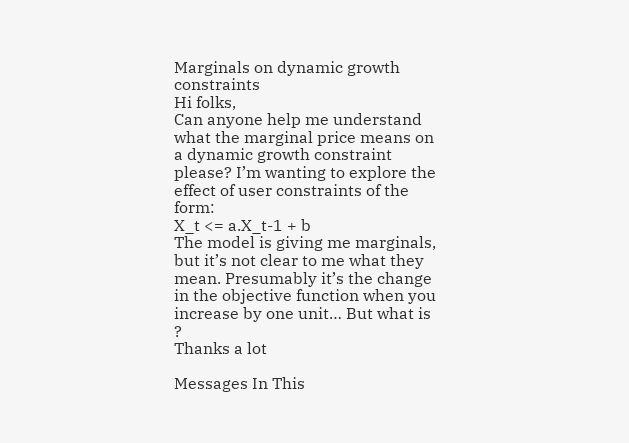Marginals on dynamic growth constraints
Hi folks,
Can anyone help me understand what the marginal price means on a dynamic growth constraint please? I’m wanting to explore the effect of user constraints of the form:
X_t <= a.X_t-1 + b
The model is giving me marginals, but it’s not clear to me what they mean. Presumably it’s the change in the objective function when you increase by one unit… But what is ?
Thanks a lot

Messages In This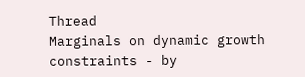Thread
Marginals on dynamic growth constraints - by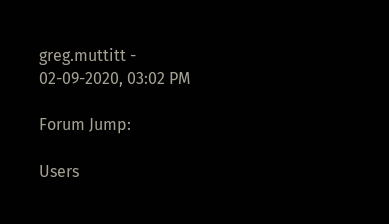greg.muttitt - 02-09-2020, 03:02 PM

Forum Jump:

Users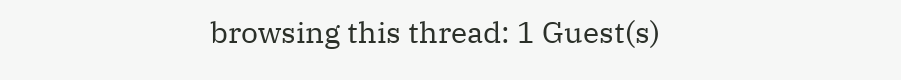browsing this thread: 1 Guest(s)